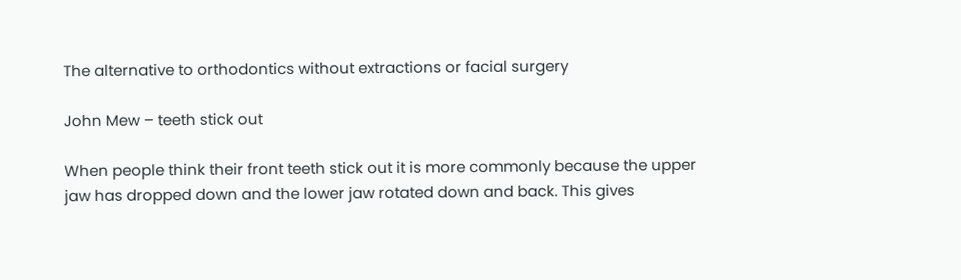The alternative to orthodontics without extractions or facial surgery

John Mew – teeth stick out

When people think their front teeth stick out it is more commonly because the upper jaw has dropped down and the lower jaw rotated down and back. This gives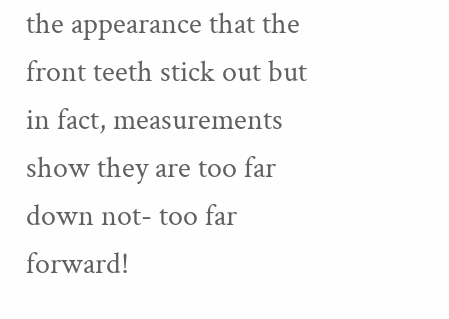the appearance that the front teeth stick out but in fact, measurements show they are too far down not- too far forward!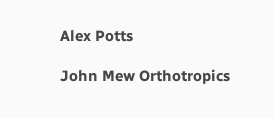Alex Potts

John Mew Orthotropics